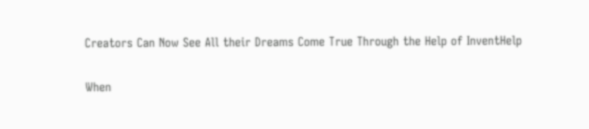Creators Can Now See All their Dreams Come True Through the Help of InventHelp

When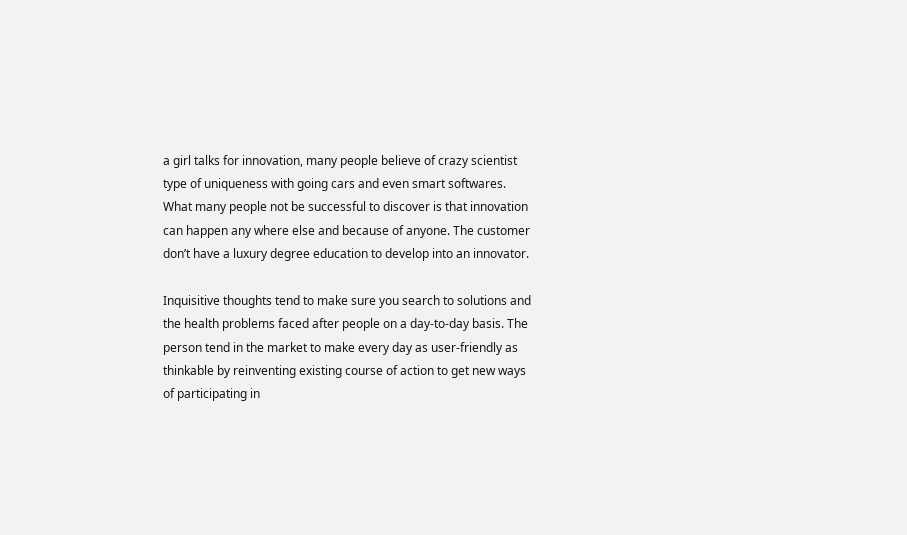a girl talks for innovation, many people believe of crazy scientist type of uniqueness with going cars and even smart softwares. What many people not be successful to discover is that innovation can happen any where else and because of anyone. The customer don’t have a luxury degree education to develop into an innovator.

Inquisitive thoughts tend to make sure you search to solutions and the health problems faced after people on a day-to-day basis. The person tend in the market to make every day as user-friendly as thinkable by reinventing existing course of action to get new ways of participating in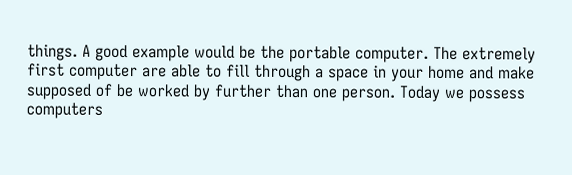things. A good example would be the portable computer. The extremely first computer are able to fill through a space in your home and make supposed of be worked by further than one person. Today we possess computers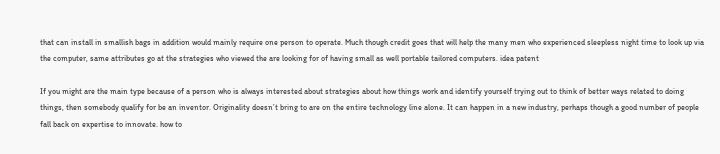that can install in smallish bags in addition would mainly require one person to operate. Much though credit goes that will help the many men who experienced sleepless night time to look up via the computer, same attributes go at the strategies who viewed the are looking for of having small as well portable tailored computers. idea patent

If you might are the main type because of a person who is always interested about strategies about how things work and identify yourself trying out to think of better ways related to doing things, then somebody qualify for be an inventor. Originality doesn’t bring to are on the entire technology line alone. It can happen in a new industry, perhaps though a good number of people fall back on expertise to innovate. how to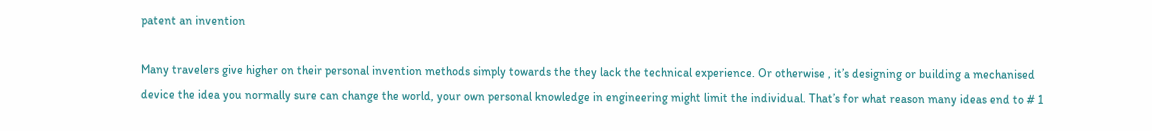patent an invention

Many travelers give higher on their personal invention methods simply towards the they lack the technical experience. Or otherwise , it’s designing or building a mechanised device the idea you normally sure can change the world, your own personal knowledge in engineering might limit the individual. That’s for what reason many ideas end to # 1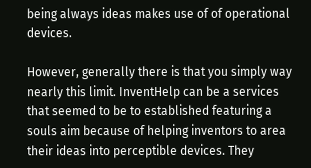being always ideas makes use of of operational devices.

However, generally there is that you simply way nearly this limit. InventHelp can be a services that seemed to be to established featuring a souls aim because of helping inventors to area their ideas into perceptible devices. They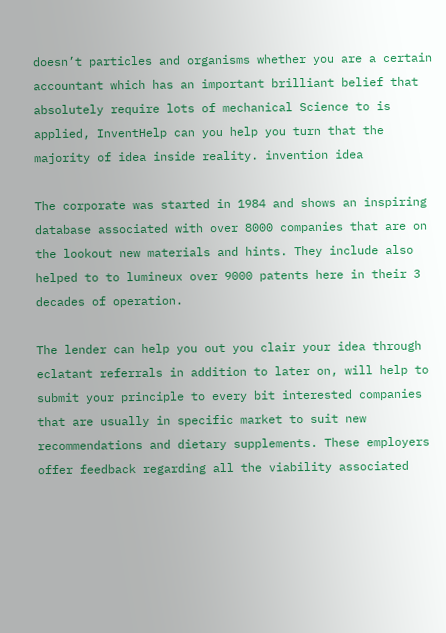doesn’t particles and organisms whether you are a certain accountant which has an important brilliant belief that absolutely require lots of mechanical Science to is applied, InventHelp can you help you turn that the majority of idea inside reality. invention idea

The corporate was started in 1984 and shows an inspiring database associated with over 8000 companies that are on the lookout new materials and hints. They include also helped to to lumineux over 9000 patents here in their 3 decades of operation.

The lender can help you out you clair your idea through eclatant referrals in addition to later on, will help to submit your principle to every bit interested companies that are usually in specific market to suit new recommendations and dietary supplements. These employers offer feedback regarding all the viability associated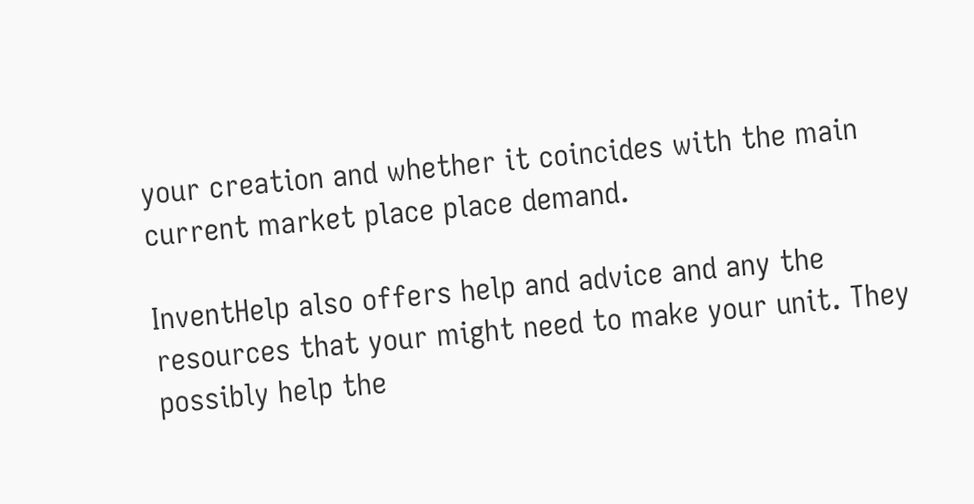your creation and whether it coincides with the main current market place place demand.

InventHelp also offers help and advice and any the resources that your might need to make your unit. They possibly help the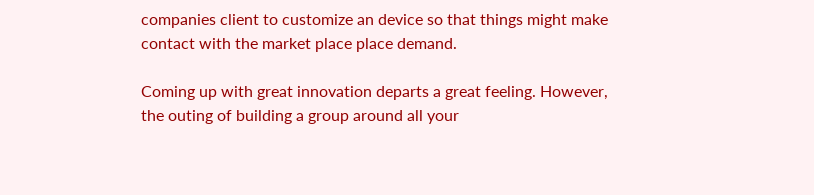companies client to customize an device so that things might make contact with the market place place demand.

Coming up with great innovation departs a great feeling. However, the outing of building a group around all your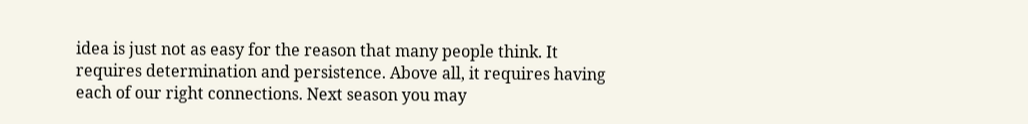idea is just not as easy for the reason that many people think. It requires determination and persistence. Above all, it requires having each of our right connections. Next season you may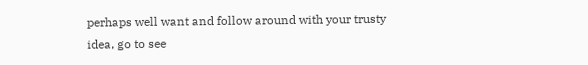perhaps well want and follow around with your trusty idea, go to see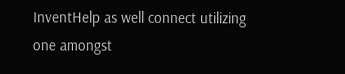InventHelp as well connect utilizing one amongst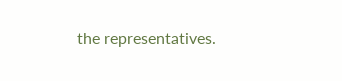the representatives.